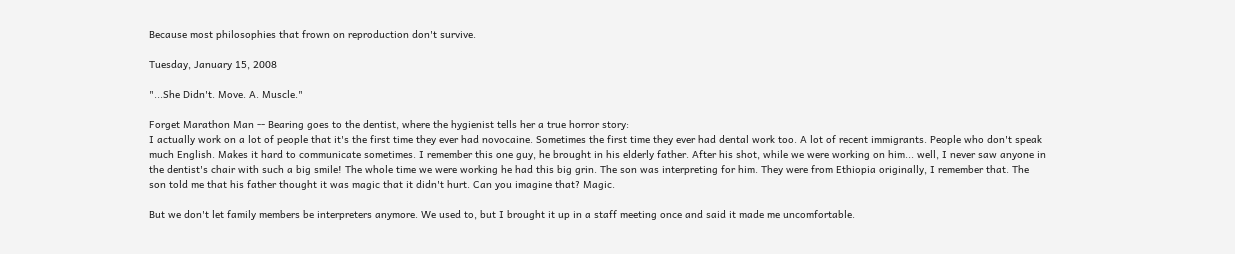Because most philosophies that frown on reproduction don't survive.

Tuesday, January 15, 2008

"...She Didn't. Move. A. Muscle."

Forget Marathon Man -- Bearing goes to the dentist, where the hygienist tells her a true horror story:
I actually work on a lot of people that it's the first time they ever had novocaine. Sometimes the first time they ever had dental work too. A lot of recent immigrants. People who don't speak much English. Makes it hard to communicate sometimes. I remember this one guy, he brought in his elderly father. After his shot, while we were working on him... well, I never saw anyone in the dentist's chair with such a big smile! The whole time we were working he had this big grin. The son was interpreting for him. They were from Ethiopia originally, I remember that. The son told me that his father thought it was magic that it didn't hurt. Can you imagine that? Magic.

But we don't let family members be interpreters anymore. We used to, but I brought it up in a staff meeting once and said it made me uncomfortable.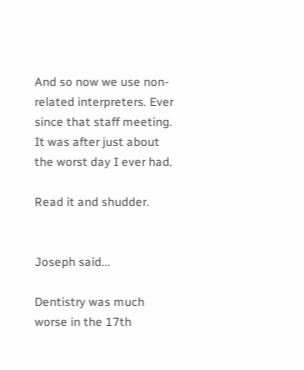And so now we use non-related interpreters. Ever since that staff meeting. It was after just about the worst day I ever had.

Read it and shudder.


Joseph said...

Dentistry was much worse in the 17th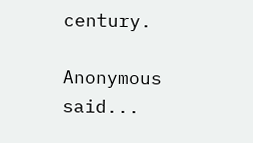century.

Anonymous said...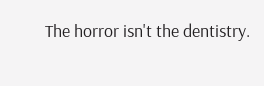The horror isn't the dentistry.